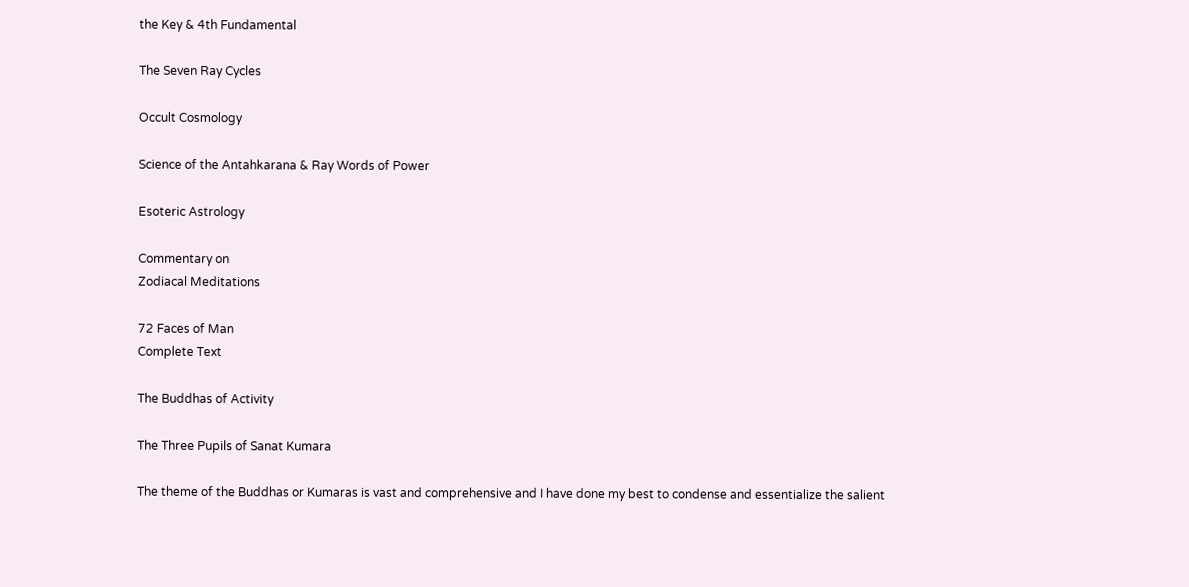the Key & 4th Fundamental

The Seven Ray Cycles

Occult Cosmology

Science of the Antahkarana & Ray Words of Power

Esoteric Astrology

Commentary on
Zodiacal Meditations

72 Faces of Man
Complete Text

The Buddhas of Activity

The Three Pupils of Sanat Kumara

The theme of the Buddhas or Kumaras is vast and comprehensive and I have done my best to condense and essentialize the salient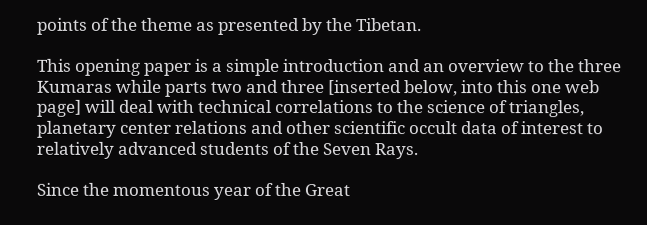points of the theme as presented by the Tibetan.

This opening paper is a simple introduction and an overview to the three Kumaras while parts two and three [inserted below, into this one web page] will deal with technical correlations to the science of triangles, planetary center relations and other scientific occult data of interest to relatively advanced students of the Seven Rays.

Since the momentous year of the Great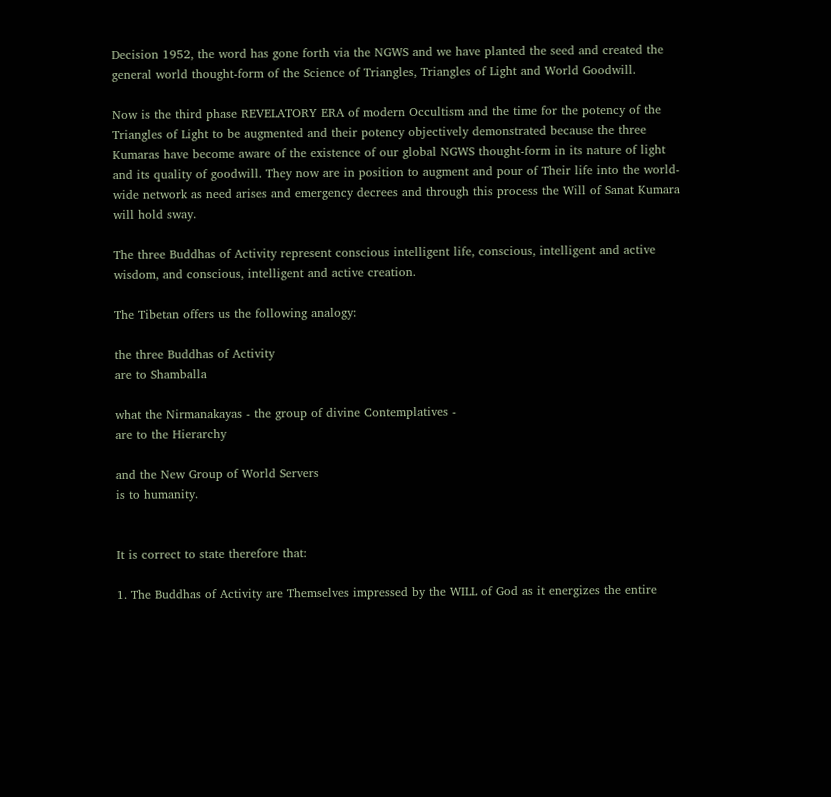Decision 1952, the word has gone forth via the NGWS and we have planted the seed and created the general world thought-form of the Science of Triangles, Triangles of Light and World Goodwill.

Now is the third phase REVELATORY ERA of modern Occultism and the time for the potency of the Triangles of Light to be augmented and their potency objectively demonstrated because the three Kumaras have become aware of the existence of our global NGWS thought-form in its nature of light and its quality of goodwill. They now are in position to augment and pour of Their life into the world-wide network as need arises and emergency decrees and through this process the Will of Sanat Kumara will hold sway.

The three Buddhas of Activity represent conscious intelligent life, conscious, intelligent and active wisdom, and conscious, intelligent and active creation.

The Tibetan offers us the following analogy:

the three Buddhas of Activity
are to Shamballa

what the Nirmanakayas - the group of divine Contemplatives -
are to the Hierarchy

and the New Group of World Servers
is to humanity.


It is correct to state therefore that:

1. The Buddhas of Activity are Themselves impressed by the WILL of God as it energizes the entire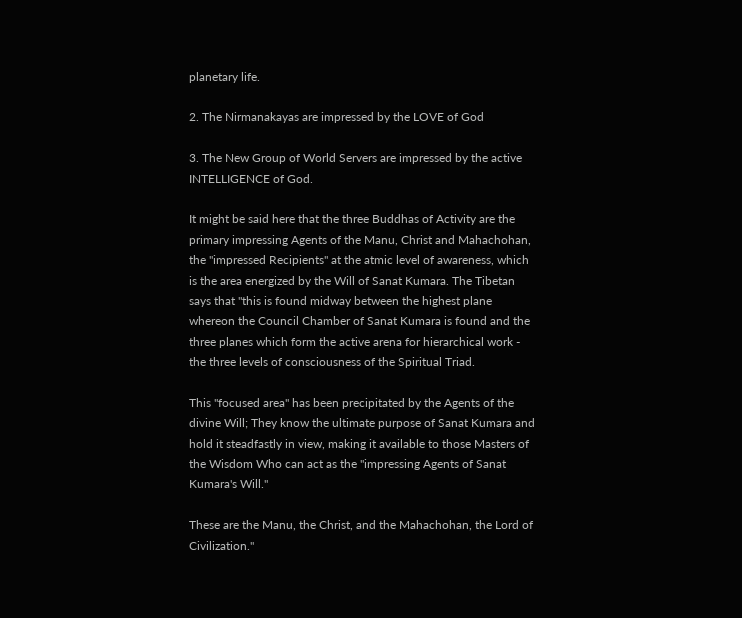planetary life.

2. The Nirmanakayas are impressed by the LOVE of God

3. The New Group of World Servers are impressed by the active INTELLIGENCE of God.

It might be said here that the three Buddhas of Activity are the primary impressing Agents of the Manu, Christ and Mahachohan, the "impressed Recipients" at the atmic level of awareness, which is the area energized by the Will of Sanat Kumara. The Tibetan says that "this is found midway between the highest plane whereon the Council Chamber of Sanat Kumara is found and the three planes which form the active arena for hierarchical work - the three levels of consciousness of the Spiritual Triad.

This "focused area" has been precipitated by the Agents of the divine Will; They know the ultimate purpose of Sanat Kumara and hold it steadfastly in view, making it available to those Masters of the Wisdom Who can act as the "impressing Agents of Sanat Kumara's Will."

These are the Manu, the Christ, and the Mahachohan, the Lord of Civilization."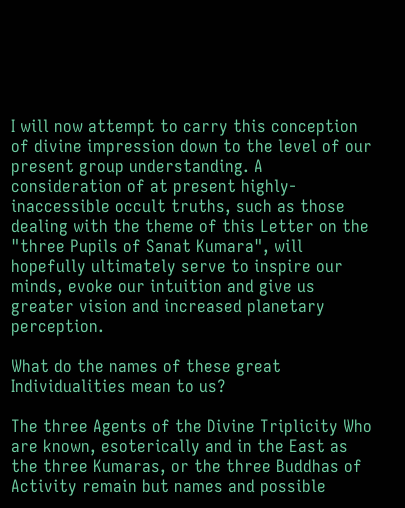I will now attempt to carry this conception of divine impression down to the level of our present group understanding. A consideration of at present highly-inaccessible occult truths, such as those dealing with the theme of this Letter on the "three Pupils of Sanat Kumara", will hopefully ultimately serve to inspire our minds, evoke our intuition and give us greater vision and increased planetary perception.

What do the names of these great Individualities mean to us?

The three Agents of the Divine Triplicity Who are known, esoterically and in the East as the three Kumaras, or the three Buddhas of Activity remain but names and possible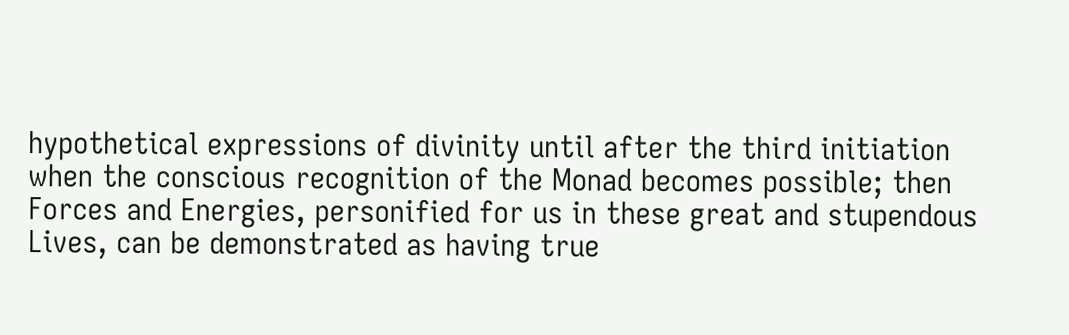hypothetical expressions of divinity until after the third initiation when the conscious recognition of the Monad becomes possible; then Forces and Energies, personified for us in these great and stupendous Lives, can be demonstrated as having true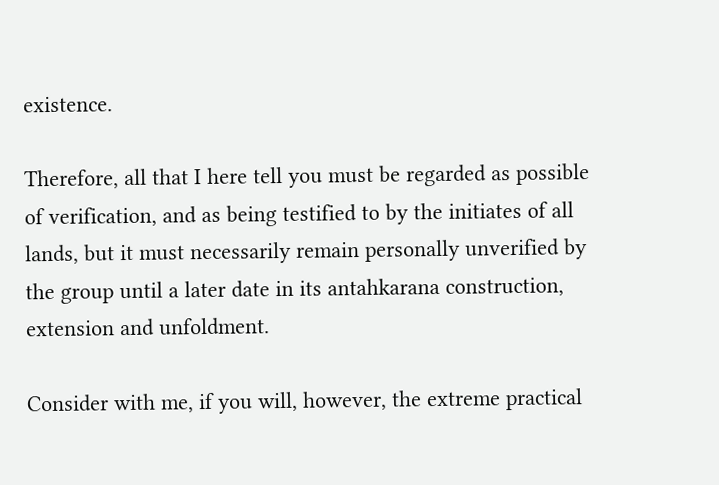existence.

Therefore, all that I here tell you must be regarded as possible of verification, and as being testified to by the initiates of all lands, but it must necessarily remain personally unverified by the group until a later date in its antahkarana construction, extension and unfoldment.

Consider with me, if you will, however, the extreme practical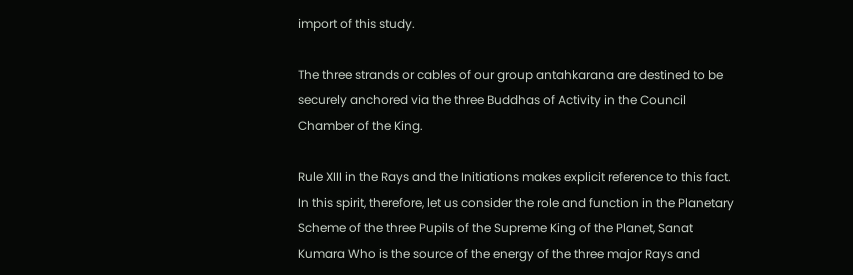import of this study.

The three strands or cables of our group antahkarana are destined to be securely anchored via the three Buddhas of Activity in the Council Chamber of the King.

Rule XIII in the Rays and the Initiations makes explicit reference to this fact. In this spirit, therefore, let us consider the role and function in the Planetary Scheme of the three Pupils of the Supreme King of the Planet, Sanat Kumara Who is the source of the energy of the three major Rays and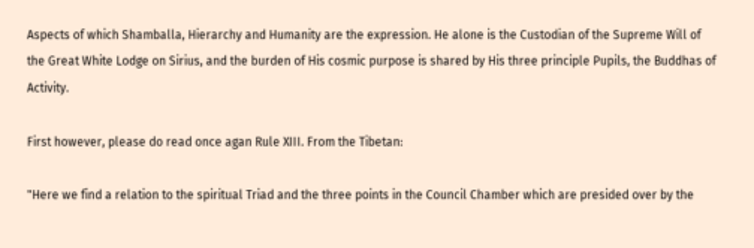Aspects of which Shamballa, Hierarchy and Humanity are the expression. He alone is the Custodian of the Supreme Will of the Great White Lodge on Sirius, and the burden of His cosmic purpose is shared by His three principle Pupils, the Buddhas of Activity.

First however, please do read once agan Rule XIII. From the Tibetan:

"Here we find a relation to the spiritual Triad and the three points in the Council Chamber which are presided over by the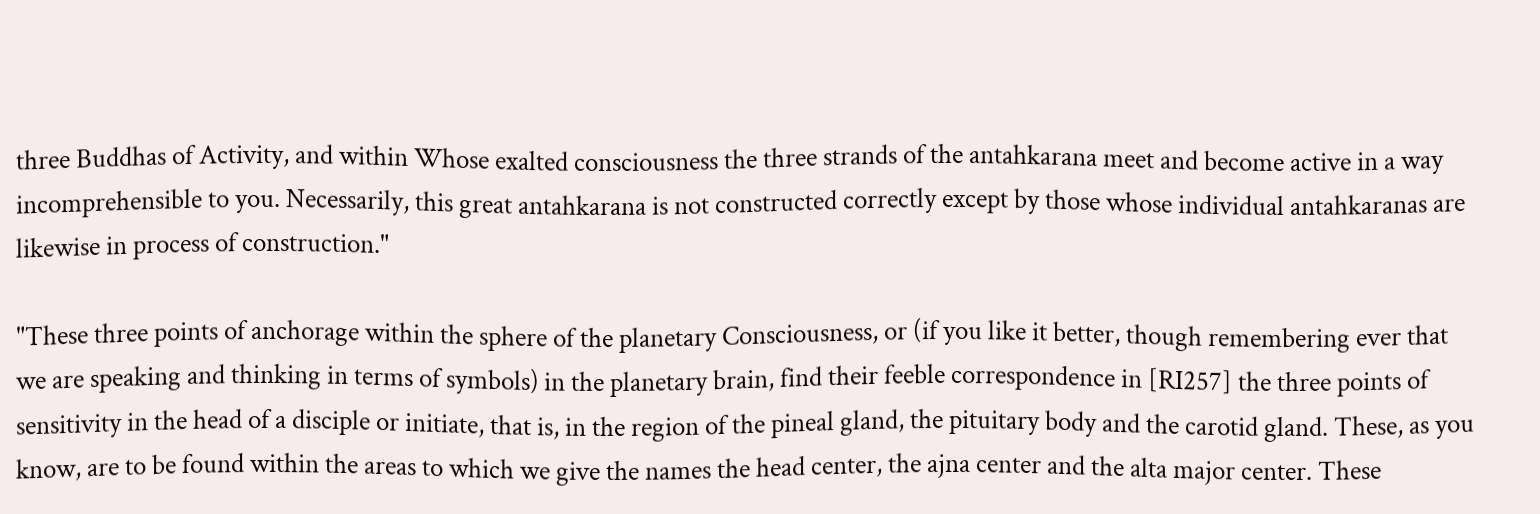three Buddhas of Activity, and within Whose exalted consciousness the three strands of the antahkarana meet and become active in a way incomprehensible to you. Necessarily, this great antahkarana is not constructed correctly except by those whose individual antahkaranas are likewise in process of construction."

"These three points of anchorage within the sphere of the planetary Consciousness, or (if you like it better, though remembering ever that we are speaking and thinking in terms of symbols) in the planetary brain, find their feeble correspondence in [RI257] the three points of sensitivity in the head of a disciple or initiate, that is, in the region of the pineal gland, the pituitary body and the carotid gland. These, as you know, are to be found within the areas to which we give the names the head center, the ajna center and the alta major center. These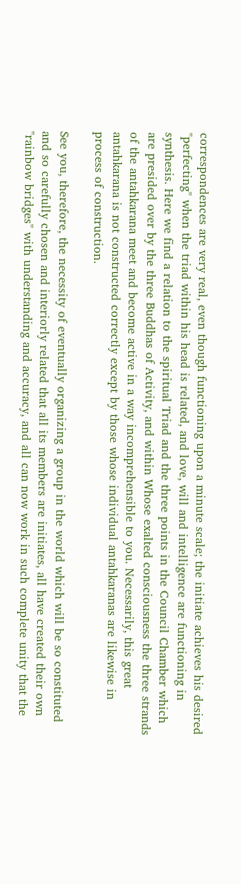correspondences are very real, even though functioning upon a minute scale; the initiate achieves his desired "perfecting" when the triad within his head is related, and love, will and intelligence are functioning in synthesis. Here we find a relation to the spiritual Triad and the three points in the Council Chamber which are presided over by the three Buddhas of Activity, and within Whose exalted consciousness the three strands of the antahkarana meet and become active in a way incomprehensible to you. Necessarily, this great antahkarana is not constructed correctly except by those whose individual antahkaranas are likewise in process of construction.

See you, therefore, the necessity of eventually organizing a group in the world which will be so constituted and so carefully chosen and interiorly related that all its members are initiates, all have created their own "rainbow bridges" with understanding and accuracy, and all can now work in such complete unity that the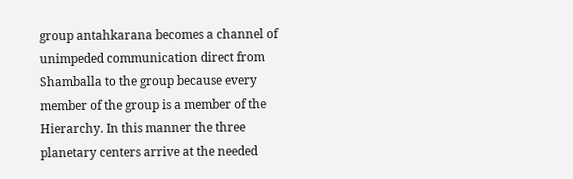group antahkarana becomes a channel of unimpeded communication direct from Shamballa to the group because every member of the group is a member of the Hierarchy. In this manner the three planetary centers arrive at the needed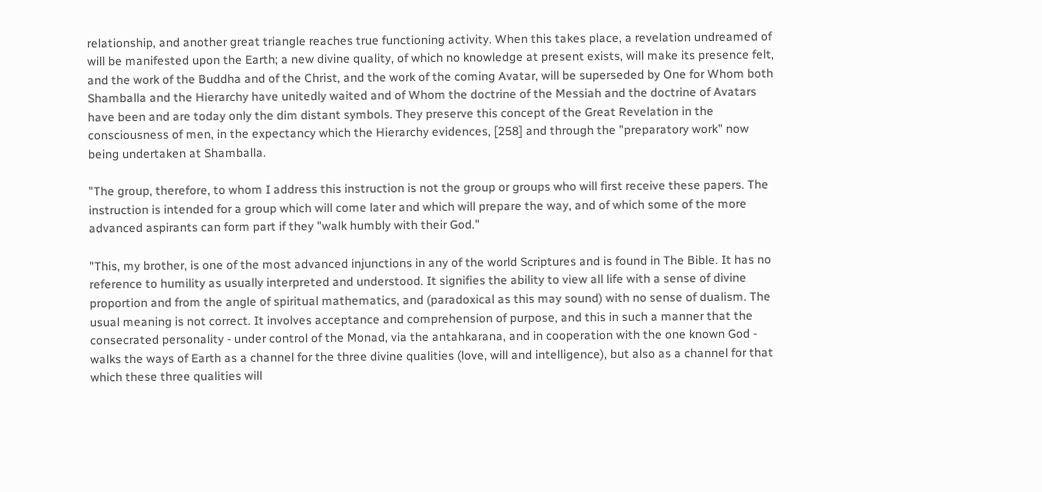relationship, and another great triangle reaches true functioning activity. When this takes place, a revelation undreamed of will be manifested upon the Earth; a new divine quality, of which no knowledge at present exists, will make its presence felt, and the work of the Buddha and of the Christ, and the work of the coming Avatar, will be superseded by One for Whom both Shamballa and the Hierarchy have unitedly waited and of Whom the doctrine of the Messiah and the doctrine of Avatars have been and are today only the dim distant symbols. They preserve this concept of the Great Revelation in the consciousness of men, in the expectancy which the Hierarchy evidences, [258] and through the "preparatory work" now being undertaken at Shamballa.

"The group, therefore, to whom I address this instruction is not the group or groups who will first receive these papers. The instruction is intended for a group which will come later and which will prepare the way, and of which some of the more advanced aspirants can form part if they "walk humbly with their God."

"This, my brother, is one of the most advanced injunctions in any of the world Scriptures and is found in The Bible. It has no reference to humility as usually interpreted and understood. It signifies the ability to view all life with a sense of divine proportion and from the angle of spiritual mathematics, and (paradoxical as this may sound) with no sense of dualism. The usual meaning is not correct. It involves acceptance and comprehension of purpose, and this in such a manner that the consecrated personality - under control of the Monad, via the antahkarana, and in cooperation with the one known God - walks the ways of Earth as a channel for the three divine qualities (love, will and intelligence), but also as a channel for that which these three qualities will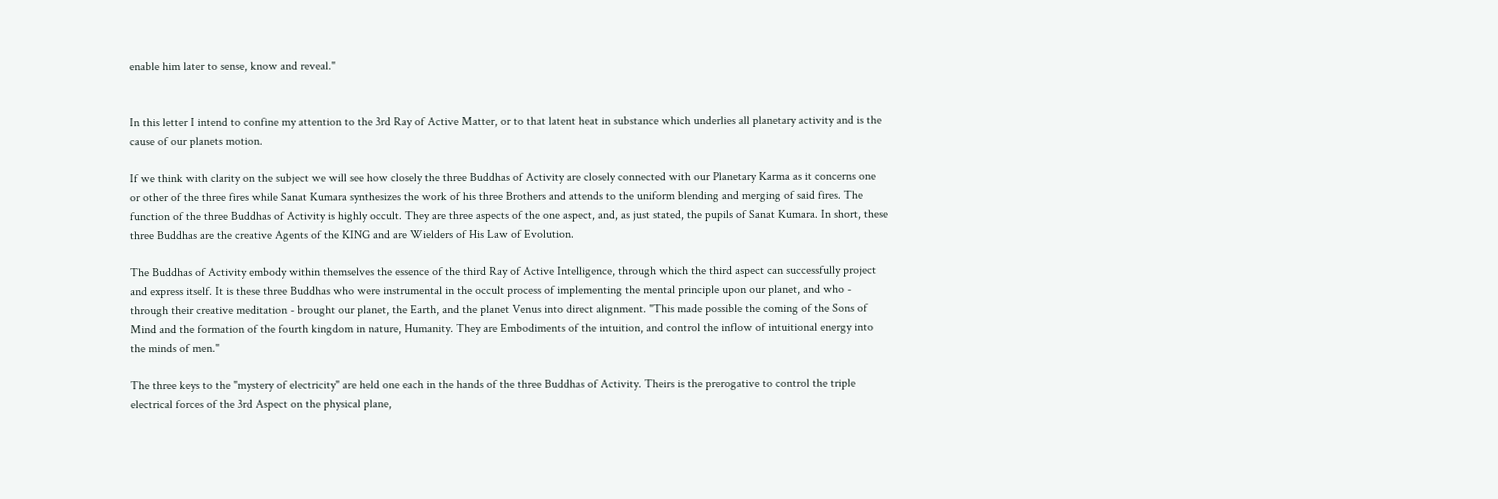enable him later to sense, know and reveal."


In this letter I intend to confine my attention to the 3rd Ray of Active Matter, or to that latent heat in substance which underlies all planetary activity and is the cause of our planets motion.

If we think with clarity on the subject we will see how closely the three Buddhas of Activity are closely connected with our Planetary Karma as it concerns one or other of the three fires while Sanat Kumara synthesizes the work of his three Brothers and attends to the uniform blending and merging of said fires. The function of the three Buddhas of Activity is highly occult. They are three aspects of the one aspect, and, as just stated, the pupils of Sanat Kumara. In short, these three Buddhas are the creative Agents of the KING and are Wielders of His Law of Evolution.

The Buddhas of Activity embody within themselves the essence of the third Ray of Active Intelligence, through which the third aspect can successfully project and express itself. It is these three Buddhas who were instrumental in the occult process of implementing the mental principle upon our planet, and who - through their creative meditation - brought our planet, the Earth, and the planet Venus into direct alignment. "This made possible the coming of the Sons of Mind and the formation of the fourth kingdom in nature, Humanity. They are Embodiments of the intuition, and control the inflow of intuitional energy into the minds of men."

The three keys to the "mystery of electricity" are held one each in the hands of the three Buddhas of Activity. Theirs is the prerogative to control the triple electrical forces of the 3rd Aspect on the physical plane,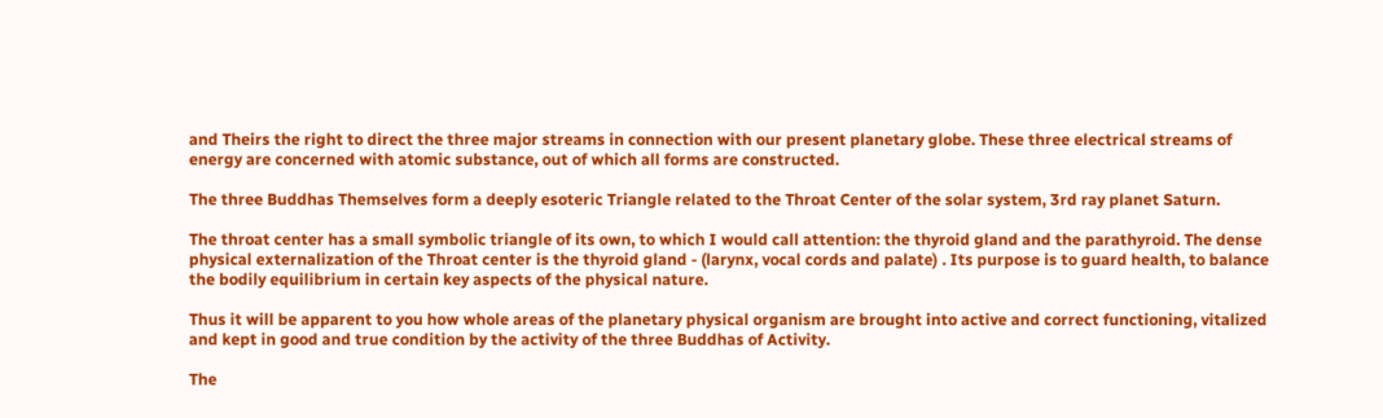and Theirs the right to direct the three major streams in connection with our present planetary globe. These three electrical streams of energy are concerned with atomic substance, out of which all forms are constructed.

The three Buddhas Themselves form a deeply esoteric Triangle related to the Throat Center of the solar system, 3rd ray planet Saturn.

The throat center has a small symbolic triangle of its own, to which I would call attention: the thyroid gland and the parathyroid. The dense physical externalization of the Throat center is the thyroid gland - (larynx, vocal cords and palate) . Its purpose is to guard health, to balance the bodily equilibrium in certain key aspects of the physical nature.

Thus it will be apparent to you how whole areas of the planetary physical organism are brought into active and correct functioning, vitalized and kept in good and true condition by the activity of the three Buddhas of Activity.

The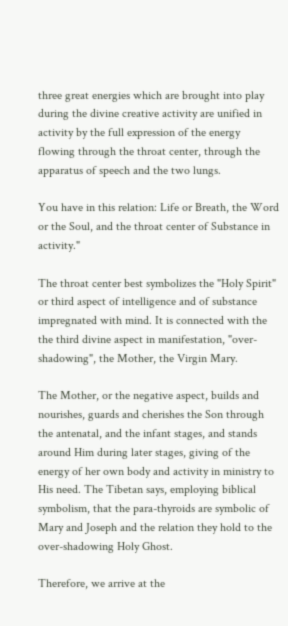three great energies which are brought into play during the divine creative activity are unified in activity by the full expression of the energy flowing through the throat center, through the apparatus of speech and the two lungs.

You have in this relation: Life or Breath, the Word or the Soul, and the throat center of Substance in activity."

The throat center best symbolizes the "Holy Spirit" or third aspect of intelligence and of substance impregnated with mind. It is connected with the the third divine aspect in manifestation, "over-shadowing", the Mother, the Virgin Mary.

The Mother, or the negative aspect, builds and nourishes, guards and cherishes the Son through the antenatal, and the infant stages, and stands around Him during later stages, giving of the energy of her own body and activity in ministry to His need. The Tibetan says, employing biblical symbolism, that the para-thyroids are symbolic of Mary and Joseph and the relation they hold to the over-shadowing Holy Ghost.

Therefore, we arrive at the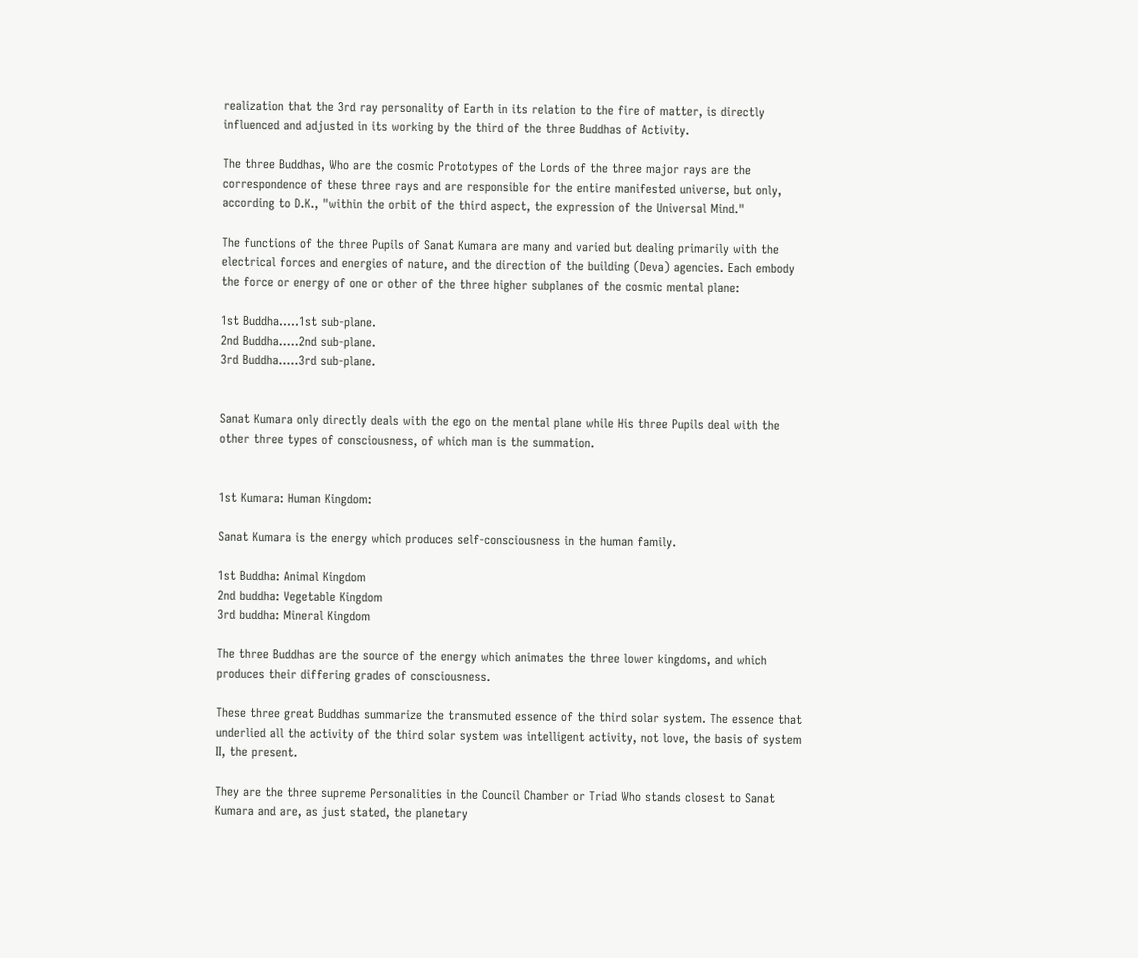realization that the 3rd ray personality of Earth in its relation to the fire of matter, is directly influenced and adjusted in its working by the third of the three Buddhas of Activity.

The three Buddhas, Who are the cosmic Prototypes of the Lords of the three major rays are the correspondence of these three rays and are responsible for the entire manifested universe, but only, according to D.K., "within the orbit of the third aspect, the expression of the Universal Mind."

The functions of the three Pupils of Sanat Kumara are many and varied but dealing primarily with the electrical forces and energies of nature, and the direction of the building (Deva) agencies. Each embody the force or energy of one or other of the three higher subplanes of the cosmic mental plane:

1st Buddha.....1st sub-plane.
2nd Buddha.....2nd sub-plane.
3rd Buddha.....3rd sub-plane.


Sanat Kumara only directly deals with the ego on the mental plane while His three Pupils deal with the other three types of consciousness, of which man is the summation.


1st Kumara: Human Kingdom:

Sanat Kumara is the energy which produces self-consciousness in the human family.

1st Buddha: Animal Kingdom
2nd buddha: Vegetable Kingdom
3rd buddha: Mineral Kingdom

The three Buddhas are the source of the energy which animates the three lower kingdoms, and which produces their differing grades of consciousness.

These three great Buddhas summarize the transmuted essence of the third solar system. The essence that underlied all the activity of the third solar system was intelligent activity, not love, the basis of system II, the present.

They are the three supreme Personalities in the Council Chamber or Triad Who stands closest to Sanat Kumara and are, as just stated, the planetary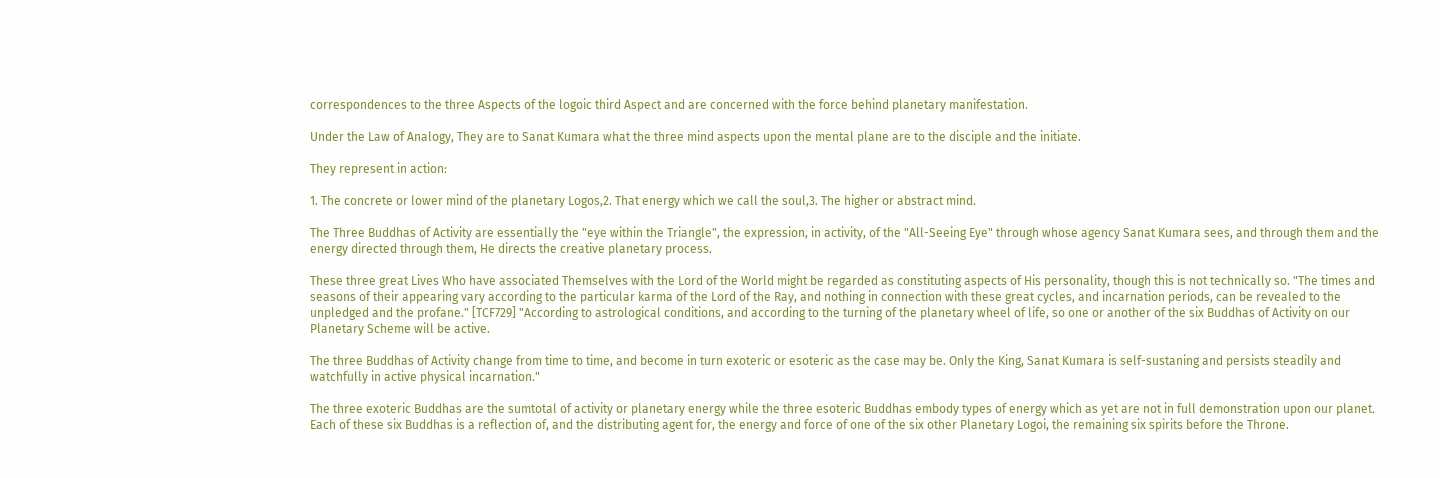correspondences to the three Aspects of the logoic third Aspect and are concerned with the force behind planetary manifestation.

Under the Law of Analogy, They are to Sanat Kumara what the three mind aspects upon the mental plane are to the disciple and the initiate.

They represent in action:

1. The concrete or lower mind of the planetary Logos,2. That energy which we call the soul,3. The higher or abstract mind.

The Three Buddhas of Activity are essentially the "eye within the Triangle", the expression, in activity, of the "All-Seeing Eye" through whose agency Sanat Kumara sees, and through them and the energy directed through them, He directs the creative planetary process.

These three great Lives Who have associated Themselves with the Lord of the World might be regarded as constituting aspects of His personality, though this is not technically so. "The times and seasons of their appearing vary according to the particular karma of the Lord of the Ray, and nothing in connection with these great cycles, and incarnation periods, can be revealed to the unpledged and the profane." [TCF729] "According to astrological conditions, and according to the turning of the planetary wheel of life, so one or another of the six Buddhas of Activity on our Planetary Scheme will be active.

The three Buddhas of Activity change from time to time, and become in turn exoteric or esoteric as the case may be. Only the King, Sanat Kumara is self-sustaning and persists steadily and watchfully in active physical incarnation."

The three exoteric Buddhas are the sumtotal of activity or planetary energy while the three esoteric Buddhas embody types of energy which as yet are not in full demonstration upon our planet. Each of these six Buddhas is a reflection of, and the distributing agent for, the energy and force of one of the six other Planetary Logoi, the remaining six spirits before the Throne.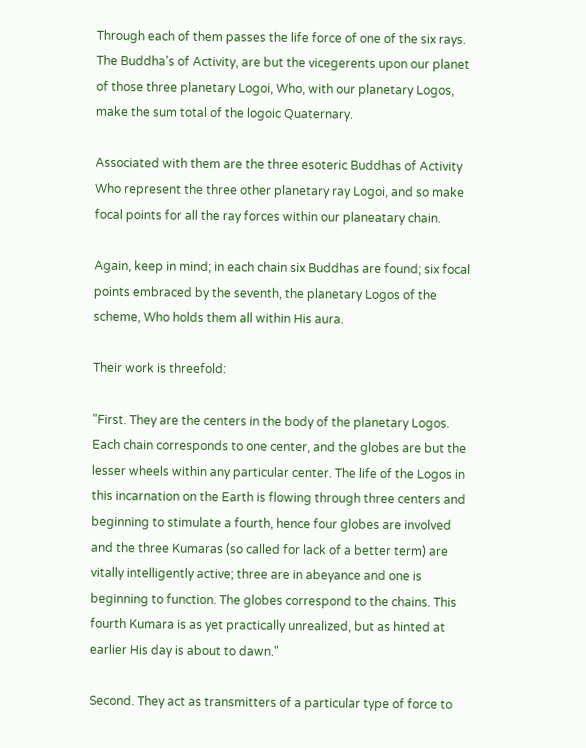Through each of them passes the life force of one of the six rays. The Buddha's of Activity, are but the vicegerents upon our planet of those three planetary Logoi, Who, with our planetary Logos, make the sum total of the logoic Quaternary.

Associated with them are the three esoteric Buddhas of Activity Who represent the three other planetary ray Logoi, and so make focal points for all the ray forces within our planeatary chain.

Again, keep in mind; in each chain six Buddhas are found; six focal points embraced by the seventh, the planetary Logos of the scheme, Who holds them all within His aura.

Their work is threefold:

"First. They are the centers in the body of the planetary Logos. Each chain corresponds to one center, and the globes are but the lesser wheels within any particular center. The life of the Logos in this incarnation on the Earth is flowing through three centers and beginning to stimulate a fourth, hence four globes are involved and the three Kumaras (so called for lack of a better term) are vitally intelligently active; three are in abeyance and one is beginning to function. The globes correspond to the chains. This fourth Kumara is as yet practically unrealized, but as hinted at earlier His day is about to dawn."

Second. They act as transmitters of a particular type of force to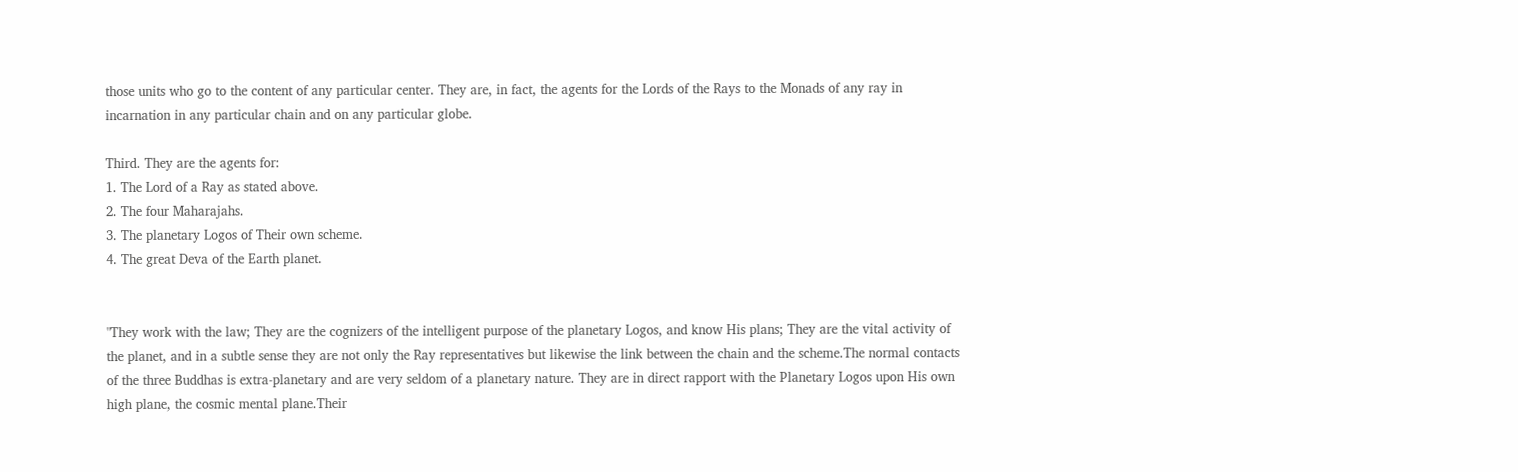those units who go to the content of any particular center. They are, in fact, the agents for the Lords of the Rays to the Monads of any ray in incarnation in any particular chain and on any particular globe.

Third. They are the agents for:
1. The Lord of a Ray as stated above.
2. The four Maharajahs.
3. The planetary Logos of Their own scheme.
4. The great Deva of the Earth planet.


"They work with the law; They are the cognizers of the intelligent purpose of the planetary Logos, and know His plans; They are the vital activity of the planet, and in a subtle sense they are not only the Ray representatives but likewise the link between the chain and the scheme.The normal contacts of the three Buddhas is extra-planetary and are very seldom of a planetary nature. They are in direct rapport with the Planetary Logos upon His own high plane, the cosmic mental plane.Their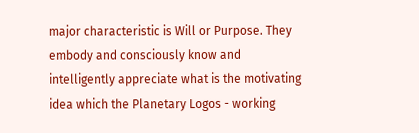major characteristic is Will or Purpose. They embody and consciously know and intelligently appreciate what is the motivating idea which the Planetary Logos - working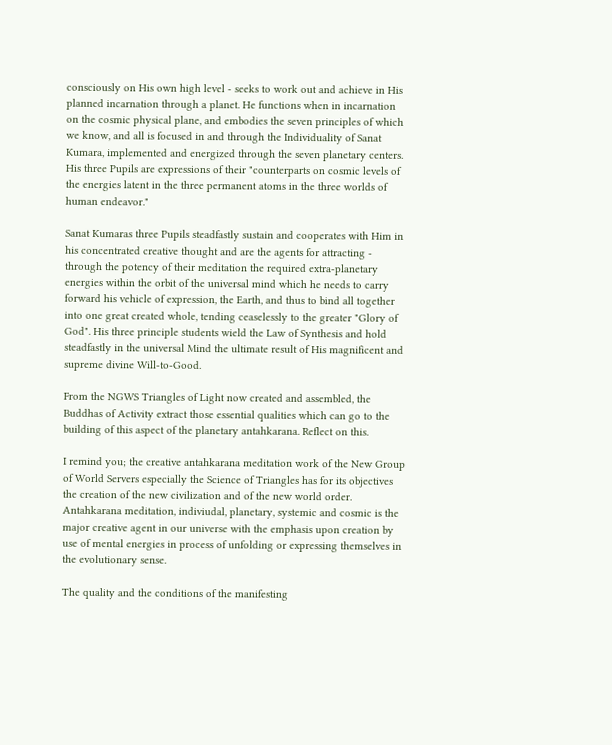consciously on His own high level - seeks to work out and achieve in His planned incarnation through a planet. He functions when in incarnation on the cosmic physical plane, and embodies the seven principles of which we know, and all is focused in and through the Individuality of Sanat Kumara, implemented and energized through the seven planetary centers. His three Pupils are expressions of their "counterparts on cosmic levels of the energies latent in the three permanent atoms in the three worlds of human endeavor."

Sanat Kumaras three Pupils steadfastly sustain and cooperates with Him in his concentrated creative thought and are the agents for attracting - through the potency of their meditation the required extra-planetary energies within the orbit of the universal mind which he needs to carry forward his vehicle of expression, the Earth, and thus to bind all together into one great created whole, tending ceaselessly to the greater "Glory of God". His three principle students wield the Law of Synthesis and hold steadfastly in the universal Mind the ultimate result of His magnificent and supreme divine Will-to-Good.

From the NGWS Triangles of Light now created and assembled, the Buddhas of Activity extract those essential qualities which can go to the building of this aspect of the planetary antahkarana. Reflect on this.

I remind you; the creative antahkarana meditation work of the New Group of World Servers especially the Science of Triangles has for its objectives the creation of the new civilization and of the new world order. Antahkarana meditation, indiviudal, planetary, systemic and cosmic is the major creative agent in our universe with the emphasis upon creation by use of mental energies in process of unfolding or expressing themselves in the evolutionary sense.

The quality and the conditions of the manifesting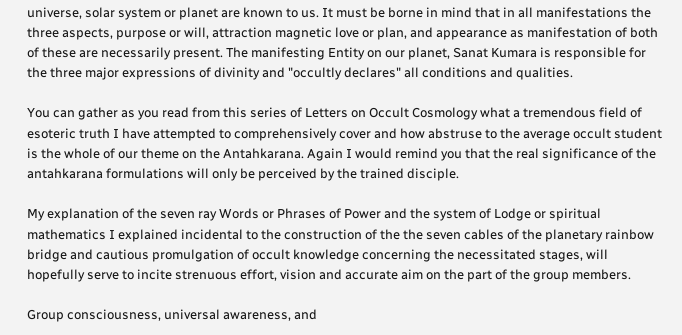universe, solar system or planet are known to us. It must be borne in mind that in all manifestations the three aspects, purpose or will, attraction magnetic love or plan, and appearance as manifestation of both of these are necessarily present. The manifesting Entity on our planet, Sanat Kumara is responsible for the three major expressions of divinity and "occultly declares" all conditions and qualities.

You can gather as you read from this series of Letters on Occult Cosmology what a tremendous field of esoteric truth I have attempted to comprehensively cover and how abstruse to the average occult student is the whole of our theme on the Antahkarana. Again I would remind you that the real significance of the antahkarana formulations will only be perceived by the trained disciple.

My explanation of the seven ray Words or Phrases of Power and the system of Lodge or spiritual mathematics I explained incidental to the construction of the the seven cables of the planetary rainbow bridge and cautious promulgation of occult knowledge concerning the necessitated stages, will hopefully serve to incite strenuous effort, vision and accurate aim on the part of the group members.

Group consciousness, universal awareness, and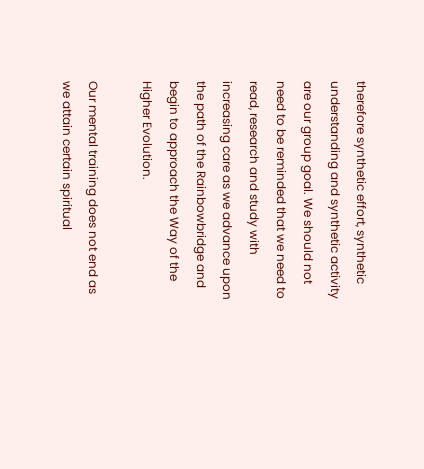therefore synthetic effort, synthetic understanding and synthetic activity are our group goal. We should not need to be reminded that we need to read, research and study with increasing care as we advance upon the path of the Rainbowbridge and begin to approach the Way of the Higher Evolution.

Our mental training does not end as we attain certain spiritual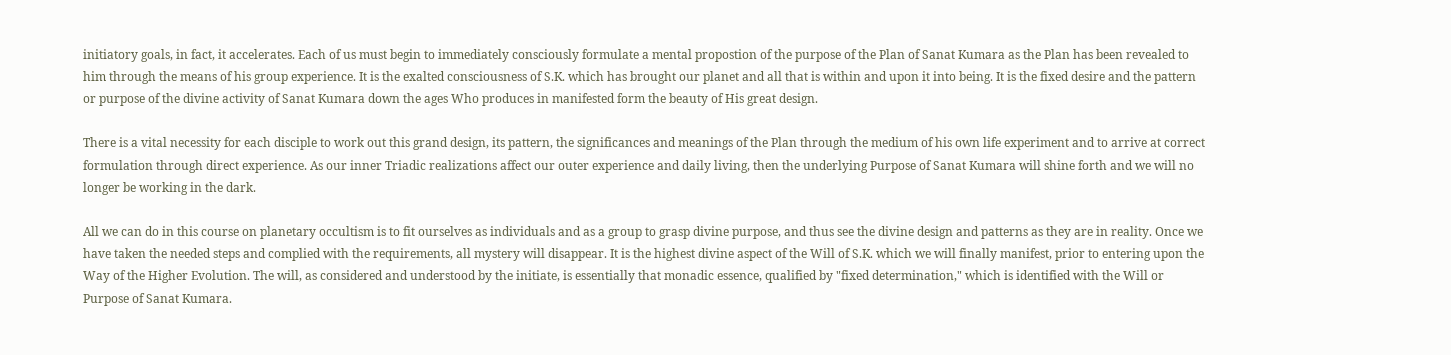initiatory goals, in fact, it accelerates. Each of us must begin to immediately consciously formulate a mental propostion of the purpose of the Plan of Sanat Kumara as the Plan has been revealed to him through the means of his group experience. It is the exalted consciousness of S.K. which has brought our planet and all that is within and upon it into being. It is the fixed desire and the pattern or purpose of the divine activity of Sanat Kumara down the ages Who produces in manifested form the beauty of His great design.

There is a vital necessity for each disciple to work out this grand design, its pattern, the significances and meanings of the Plan through the medium of his own life experiment and to arrive at correct formulation through direct experience. As our inner Triadic realizations affect our outer experience and daily living, then the underlying Purpose of Sanat Kumara will shine forth and we will no longer be working in the dark.

All we can do in this course on planetary occultism is to fit ourselves as individuals and as a group to grasp divine purpose, and thus see the divine design and patterns as they are in reality. Once we have taken the needed steps and complied with the requirements, all mystery will disappear. It is the highest divine aspect of the Will of S.K. which we will finally manifest, prior to entering upon the Way of the Higher Evolution. The will, as considered and understood by the initiate, is essentially that monadic essence, qualified by "fixed determination," which is identified with the Will or Purpose of Sanat Kumara.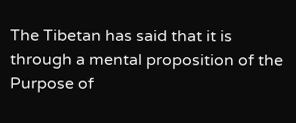The Tibetan has said that it is through a mental proposition of the Purpose of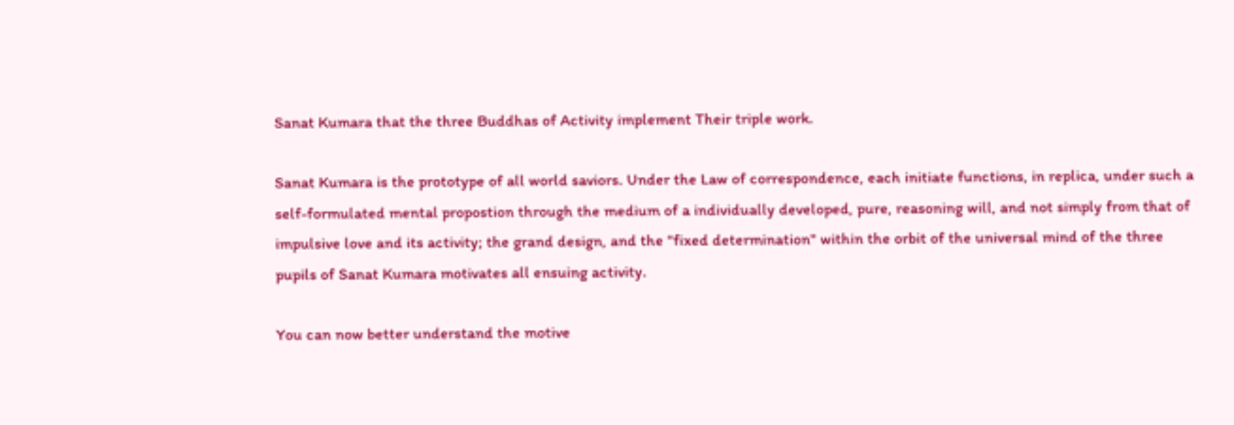Sanat Kumara that the three Buddhas of Activity implement Their triple work.

Sanat Kumara is the prototype of all world saviors. Under the Law of correspondence, each initiate functions, in replica, under such a self-formulated mental propostion through the medium of a individually developed, pure, reasoning will, and not simply from that of impulsive love and its activity; the grand design, and the "fixed determination" within the orbit of the universal mind of the three pupils of Sanat Kumara motivates all ensuing activity.

You can now better understand the motive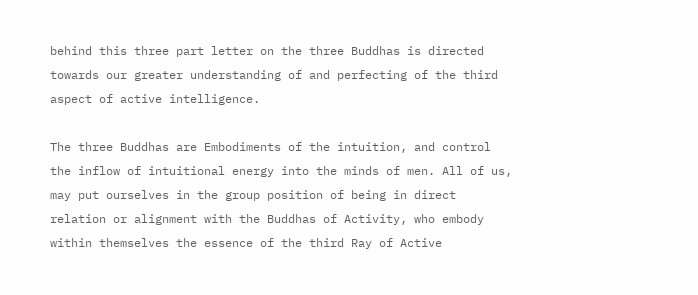behind this three part letter on the three Buddhas is directed towards our greater understanding of and perfecting of the third aspect of active intelligence.

The three Buddhas are Embodiments of the intuition, and control the inflow of intuitional energy into the minds of men. All of us, may put ourselves in the group position of being in direct relation or alignment with the Buddhas of Activity, who embody within themselves the essence of the third Ray of Active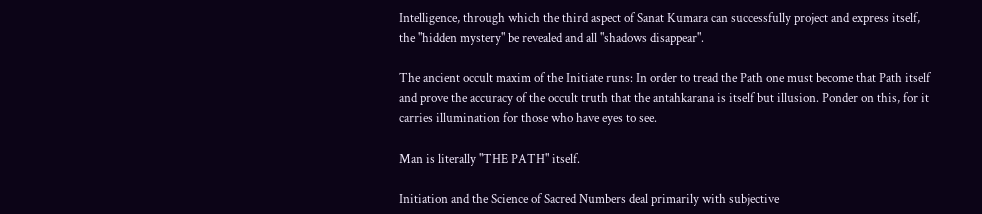Intelligence, through which the third aspect of Sanat Kumara can successfully project and express itself, the "hidden mystery" be revealed and all "shadows disappear".

The ancient occult maxim of the Initiate runs: In order to tread the Path one must become that Path itself and prove the accuracy of the occult truth that the antahkarana is itself but illusion. Ponder on this, for it carries illumination for those who have eyes to see.

Man is literally "THE PATH" itself.

Initiation and the Science of Sacred Numbers deal primarily with subjective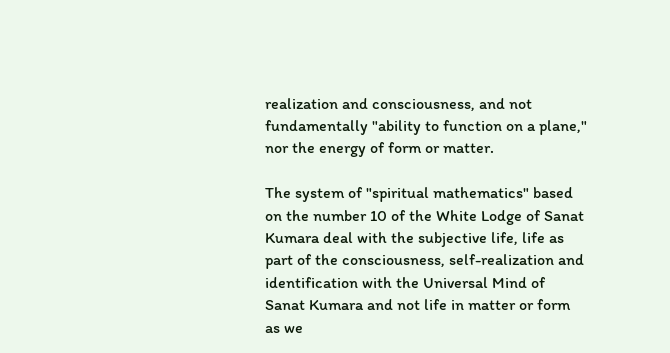realization and consciousness, and not fundamentally "ability to function on a plane," nor the energy of form or matter.

The system of "spiritual mathematics" based on the number 10 of the White Lodge of Sanat Kumara deal with the subjective life, life as part of the consciousness, self-realization and identification with the Universal Mind of Sanat Kumara and not life in matter or form as we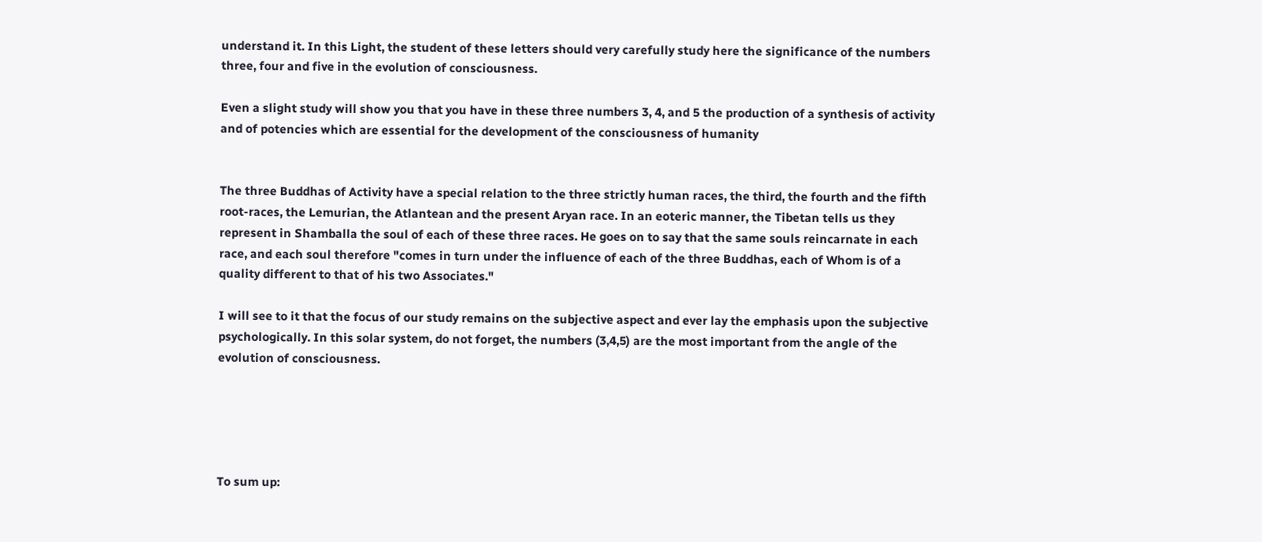understand it. In this Light, the student of these letters should very carefully study here the significance of the numbers three, four and five in the evolution of consciousness.

Even a slight study will show you that you have in these three numbers 3, 4, and 5 the production of a synthesis of activity and of potencies which are essential for the development of the consciousness of humanity


The three Buddhas of Activity have a special relation to the three strictly human races, the third, the fourth and the fifth root-races, the Lemurian, the Atlantean and the present Aryan race. In an eoteric manner, the Tibetan tells us they represent in Shamballa the soul of each of these three races. He goes on to say that the same souls reincarnate in each race, and each soul therefore "comes in turn under the influence of each of the three Buddhas, each of Whom is of a quality different to that of his two Associates."

I will see to it that the focus of our study remains on the subjective aspect and ever lay the emphasis upon the subjective psychologically. In this solar system, do not forget, the numbers (3,4,5) are the most important from the angle of the evolution of consciousness.





To sum up: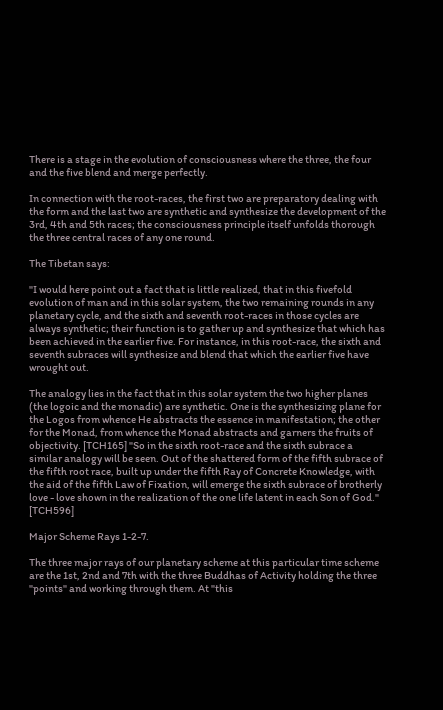There is a stage in the evolution of consciousness where the three, the four and the five blend and merge perfectly.

In connection with the root-races, the first two are preparatory dealing with the form and the last two are synthetic and synthesize the development of the 3rd, 4th and 5th races; the consciousness principle itself unfolds thorough the three central races of any one round.

The Tibetan says:

"I would here point out a fact that is little realized, that in this fivefold evolution of man and in this solar system, the two remaining rounds in any planetary cycle, and the sixth and seventh root-races in those cycles are always synthetic; their function is to gather up and synthesize that which has been achieved in the earlier five. For instance, in this root-race, the sixth and seventh subraces will synthesize and blend that which the earlier five have wrought out.

The analogy lies in the fact that in this solar system the two higher planes (the logoic and the monadic) are synthetic. One is the synthesizing plane for the Logos from whence He abstracts the essence in manifestation; the other for the Monad, from whence the Monad abstracts and garners the fruits of objectivity. [TCH165] "So in the sixth root-race and the sixth subrace a similar analogy will be seen. Out of the shattered form of the fifth subrace of the fifth root race, built up under the fifth Ray of Concrete Knowledge, with the aid of the fifth Law of Fixation, will emerge the sixth subrace of brotherly love - love shown in the realization of the one life latent in each Son of God." [TCH596]

Major Scheme Rays 1-2-7.

The three major rays of our planetary scheme at this particular time scheme are the 1st, 2nd and 7th with the three Buddhas of Activity holding the three "points" and working through them. At "this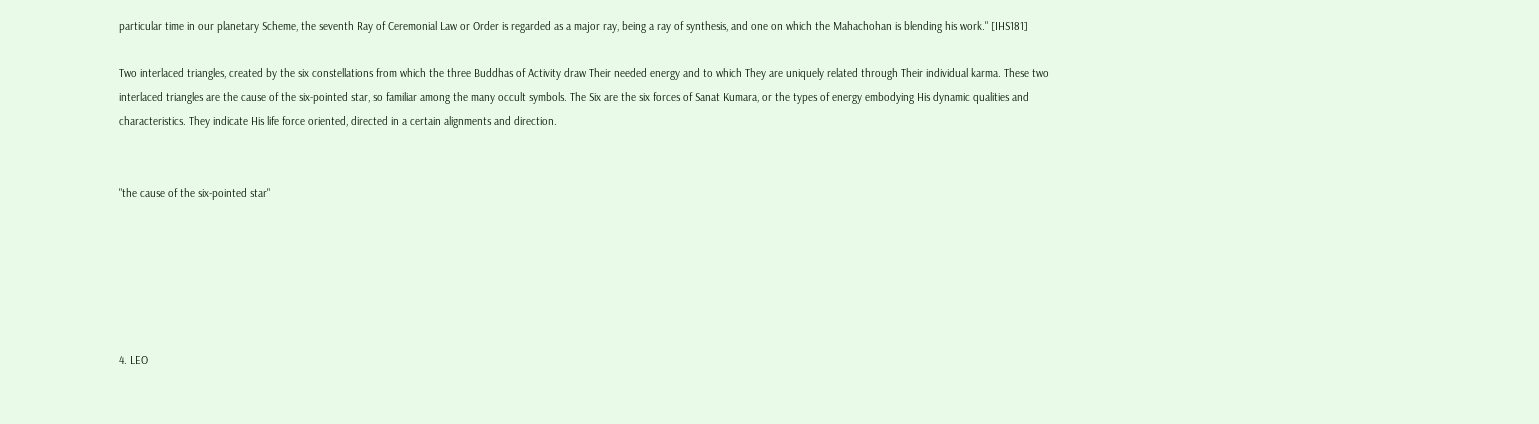particular time in our planetary Scheme, the seventh Ray of Ceremonial Law or Order is regarded as a major ray, being a ray of synthesis, and one on which the Mahachohan is blending his work." [IHS181]

Two interlaced triangles, created by the six constellations from which the three Buddhas of Activity draw Their needed energy and to which They are uniquely related through Their individual karma. These two interlaced triangles are the cause of the six-pointed star, so familiar among the many occult symbols. The Six are the six forces of Sanat Kumara, or the types of energy embodying His dynamic qualities and characteristics. They indicate His life force oriented, directed in a certain alignments and direction.


"the cause of the six-pointed star"






4. LEO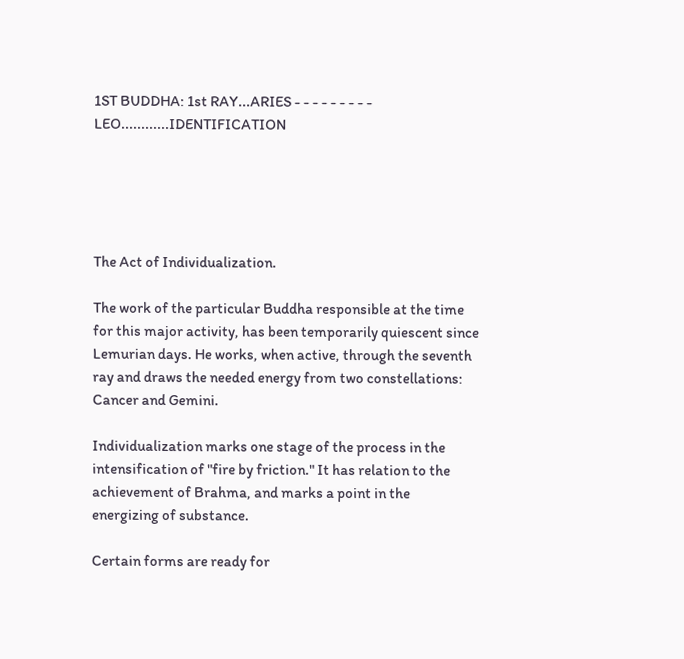1ST BUDDHA: 1st RAY...ARIES - - - - - - - - - LEO............IDENTIFICATION





The Act of Individualization.

The work of the particular Buddha responsible at the time for this major activity, has been temporarily quiescent since Lemurian days. He works, when active, through the seventh ray and draws the needed energy from two constellations: Cancer and Gemini.

Individualization marks one stage of the process in the intensification of "fire by friction." It has relation to the achievement of Brahma, and marks a point in the energizing of substance.

Certain forms are ready for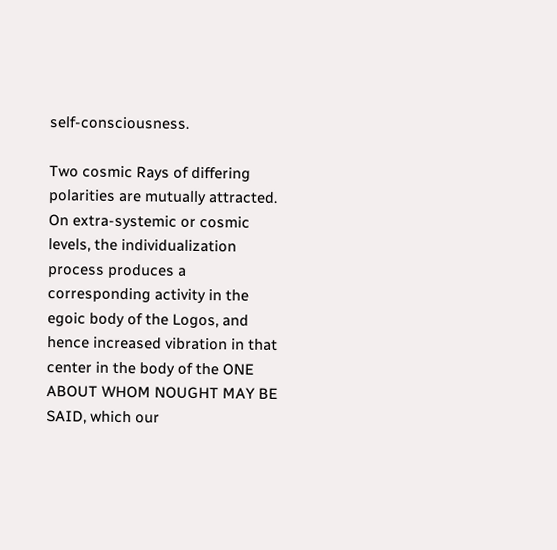self-consciousness.

Two cosmic Rays of differing polarities are mutually attracted. On extra-systemic or cosmic levels, the individualization process produces a corresponding activity in the egoic body of the Logos, and hence increased vibration in that center in the body of the ONE ABOUT WHOM NOUGHT MAY BE SAID, which our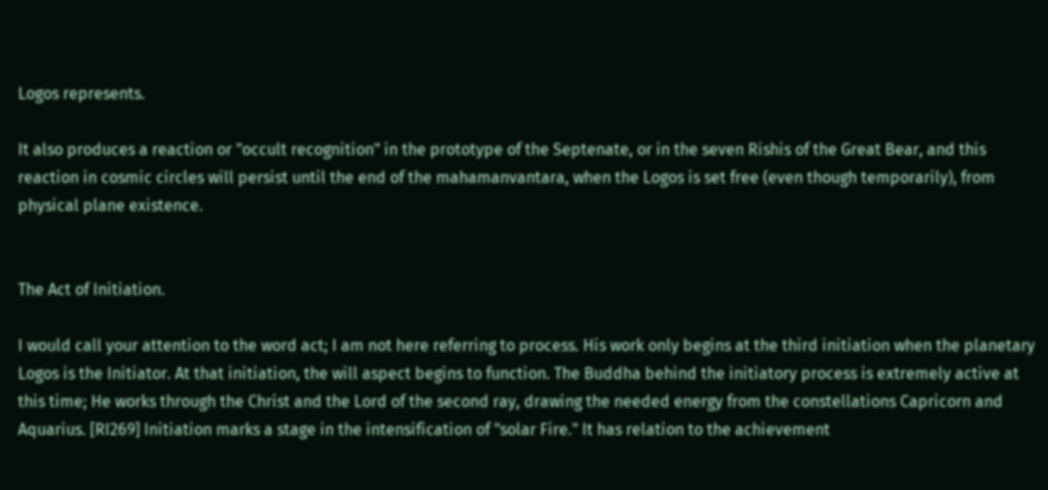Logos represents.

It also produces a reaction or "occult recognition" in the prototype of the Septenate, or in the seven Rishis of the Great Bear, and this reaction in cosmic circles will persist until the end of the mahamanvantara, when the Logos is set free (even though temporarily), from physical plane existence.


The Act of Initiation.

I would call your attention to the word act; I am not here referring to process. His work only begins at the third initiation when the planetary Logos is the Initiator. At that initiation, the will aspect begins to function. The Buddha behind the initiatory process is extremely active at this time; He works through the Christ and the Lord of the second ray, drawing the needed energy from the constellations Capricorn and Aquarius. [RI269] Initiation marks a stage in the intensification of "solar Fire." It has relation to the achievement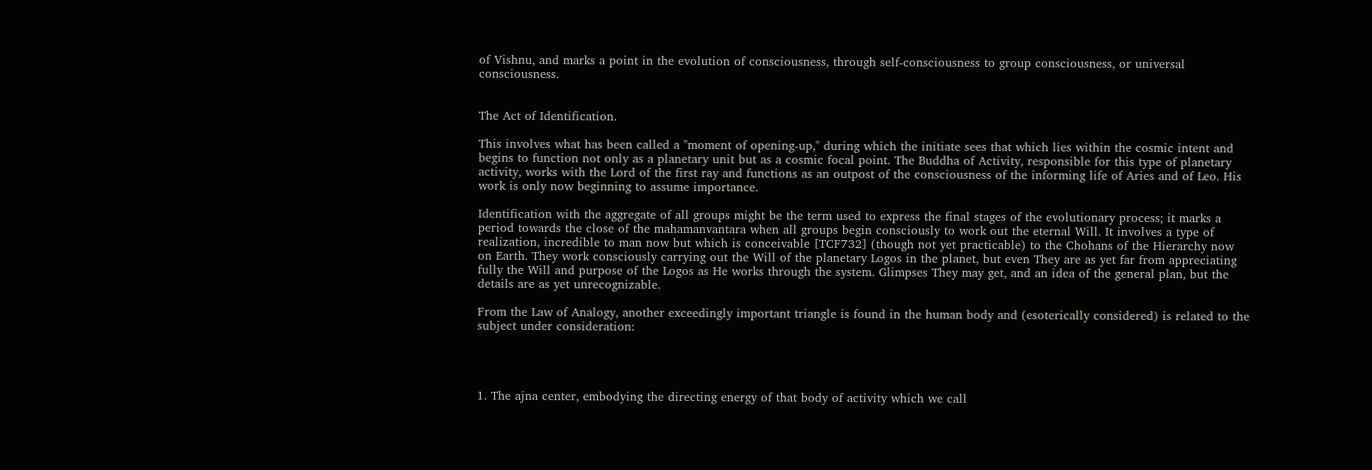of Vishnu, and marks a point in the evolution of consciousness, through self-consciousness to group consciousness, or universal consciousness.


The Act of Identification.

This involves what has been called a "moment of opening-up," during which the initiate sees that which lies within the cosmic intent and begins to function not only as a planetary unit but as a cosmic focal point. The Buddha of Activity, responsible for this type of planetary activity, works with the Lord of the first ray and functions as an outpost of the consciousness of the informing life of Aries and of Leo. His work is only now beginning to assume importance.

Identification with the aggregate of all groups might be the term used to express the final stages of the evolutionary process; it marks a period towards the close of the mahamanvantara when all groups begin consciously to work out the eternal Will. It involves a type of realization, incredible to man now but which is conceivable [TCF732] (though not yet practicable) to the Chohans of the Hierarchy now on Earth. They work consciously carrying out the Will of the planetary Logos in the planet, but even They are as yet far from appreciating fully the Will and purpose of the Logos as He works through the system. Glimpses They may get, and an idea of the general plan, but the details are as yet unrecognizable.

From the Law of Analogy, another exceedingly important triangle is found in the human body and (esoterically considered) is related to the subject under consideration:




1. The ajna center, embodying the directing energy of that body of activity which we call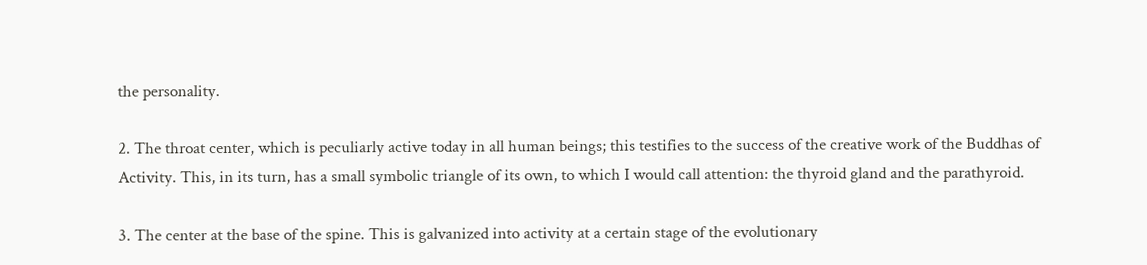the personality.

2. The throat center, which is peculiarly active today in all human beings; this testifies to the success of the creative work of the Buddhas of Activity. This, in its turn, has a small symbolic triangle of its own, to which I would call attention: the thyroid gland and the parathyroid.

3. The center at the base of the spine. This is galvanized into activity at a certain stage of the evolutionary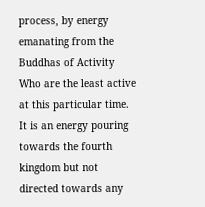process, by energy emanating from the Buddhas of Activity Who are the least active at this particular time. It is an energy pouring towards the fourth kingdom but not directed towards any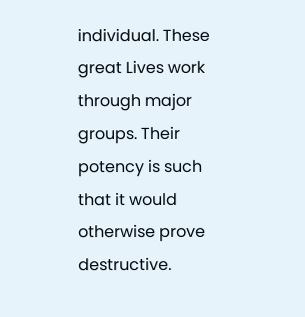individual. These great Lives work through major groups. Their potency is such that it would otherwise prove destructive.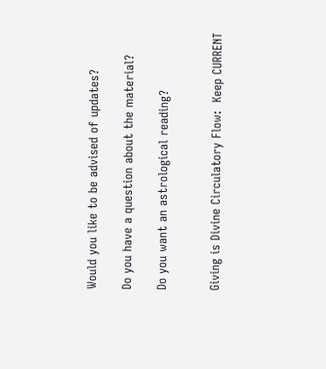Would you like to be advised of updates?

Do you have a question about the material?

Do you want an astrological reading?


Giving is Divine Circulatory Flow:  Keep CURRENT